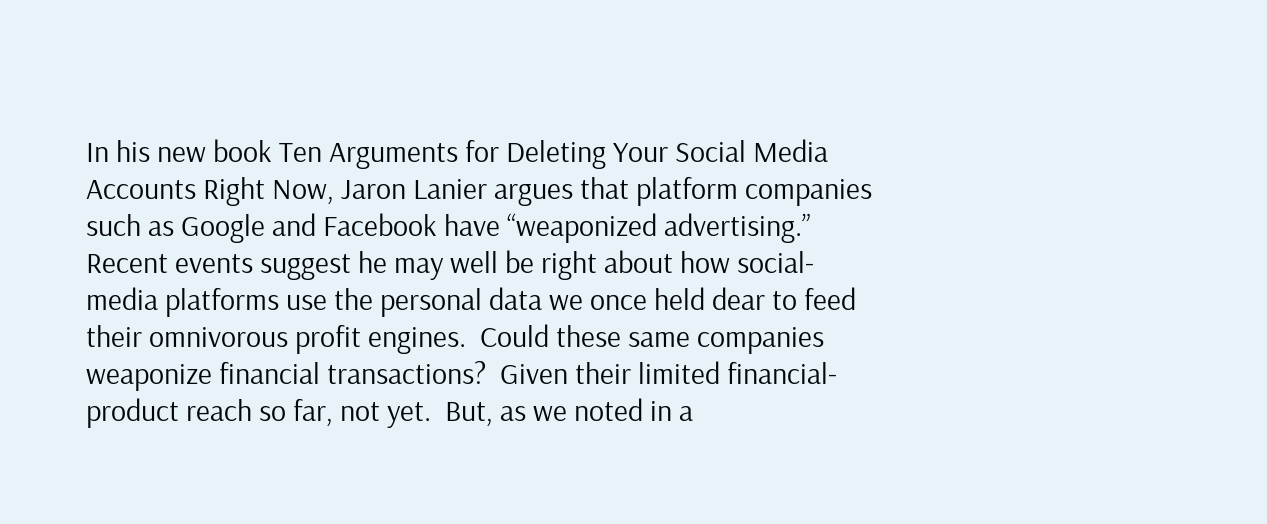In his new book Ten Arguments for Deleting Your Social Media Accounts Right Now, Jaron Lanier argues that platform companies such as Google and Facebook have “weaponized advertising.”  Recent events suggest he may well be right about how social-media platforms use the personal data we once held dear to feed their omnivorous profit engines.  Could these same companies weaponize financial transactions?  Given their limited financial-product reach so far, not yet.  But, as we noted in a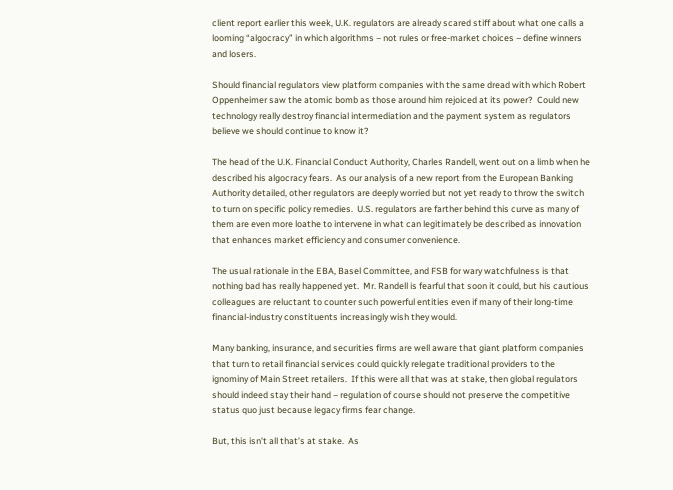client report earlier this week, U.K. regulators are already scared stiff about what one calls a looming “algocracy” in which algorithms – not rules or free-market choices – define winners and losers.

Should financial regulators view platform companies with the same dread with which Robert Oppenheimer saw the atomic bomb as those around him rejoiced at its power?  Could new technology really destroy financial intermediation and the payment system as regulators believe we should continue to know it?

The head of the U.K. Financial Conduct Authority, Charles Randell, went out on a limb when he described his algocracy fears.  As our analysis of a new report from the European Banking Authority detailed, other regulators are deeply worried but not yet ready to throw the switch to turn on specific policy remedies.  U.S. regulators are farther behind this curve as many of them are even more loathe to intervene in what can legitimately be described as innovation that enhances market efficiency and consumer convenience.

The usual rationale in the EBA, Basel Committee, and FSB for wary watchfulness is that nothing bad has really happened yet.  Mr. Randell is fearful that soon it could, but his cautious colleagues are reluctant to counter such powerful entities even if many of their long-time financial-industry constituents increasingly wish they would.

Many banking, insurance, and securities firms are well aware that giant platform companies that turn to retail financial services could quickly relegate traditional providers to the ignominy of Main Street retailers.  If this were all that was at stake, then global regulators should indeed stay their hand – regulation of course should not preserve the competitive status quo just because legacy firms fear change.

But, this isn’t all that’s at stake.  As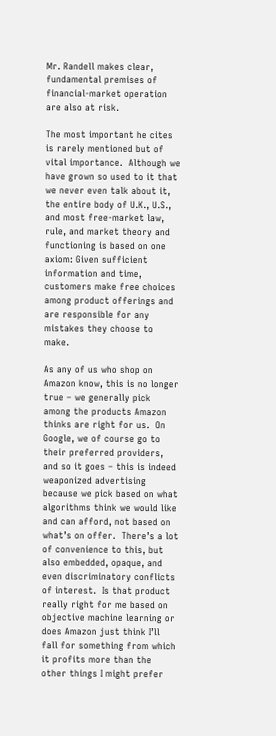Mr. Randell makes clear, fundamental premises of financial-market operation are also at risk.

The most important he cites is rarely mentioned but of vital importance.  Although we have grown so used to it that we never even talk about it, the entire body of U.K., U.S., and most free-market law, rule, and market theory and functioning is based on one axiom: Given sufficient information and time, customers make free choices among product offerings and are responsible for any mistakes they choose to make.

As any of us who shop on Amazon know, this is no longer true – we generally pick among the products Amazon thinks are right for us.  On Google, we of course go to their preferred providers, and so it goes – this is indeed weaponized advertising because we pick based on what algorithms think we would like and can afford, not based on what’s on offer.  There’s a lot of convenience to this, but also embedded, opaque, and even discriminatory conflicts of interest.  Is that product really right for me based on objective machine learning or does Amazon just think I’ll fall for something from which it profits more than the other things I might prefer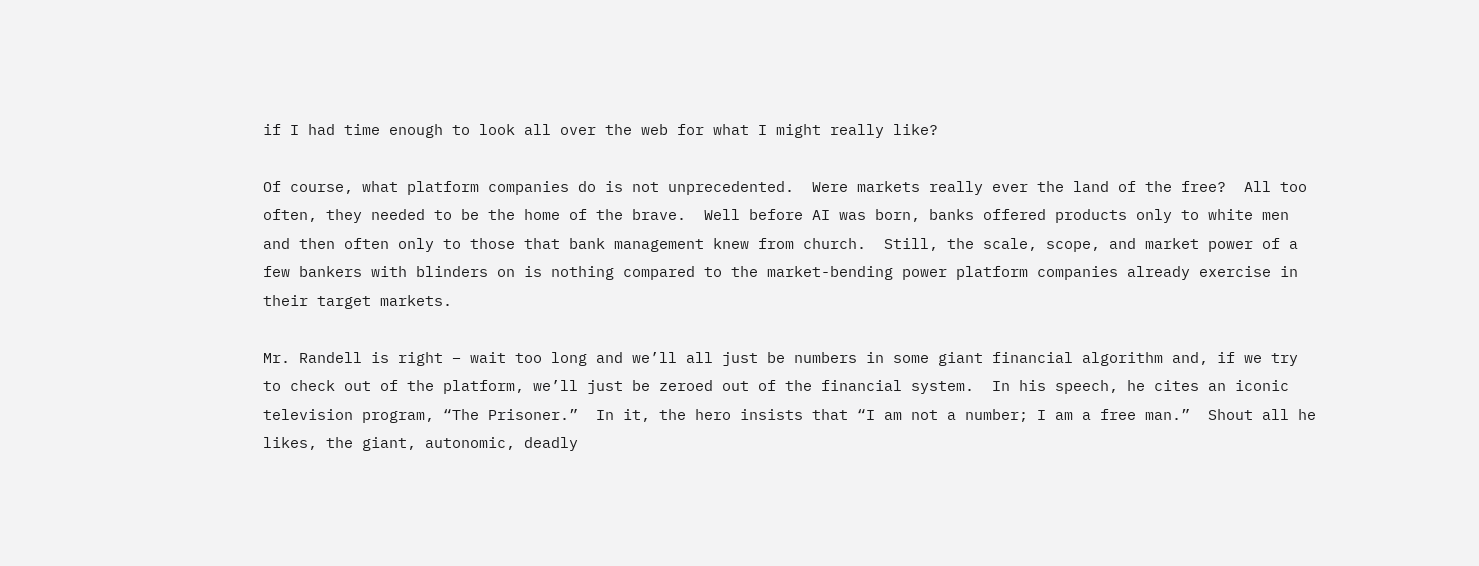if I had time enough to look all over the web for what I might really like?

Of course, what platform companies do is not unprecedented.  Were markets really ever the land of the free?  All too often, they needed to be the home of the brave.  Well before AI was born, banks offered products only to white men and then often only to those that bank management knew from church.  Still, the scale, scope, and market power of a few bankers with blinders on is nothing compared to the market-bending power platform companies already exercise in their target markets.

Mr. Randell is right – wait too long and we’ll all just be numbers in some giant financial algorithm and, if we try to check out of the platform, we’ll just be zeroed out of the financial system.  In his speech, he cites an iconic television program, “The Prisoner.”  In it, the hero insists that “I am not a number; I am a free man.”  Shout all he likes, the giant, autonomic, deadly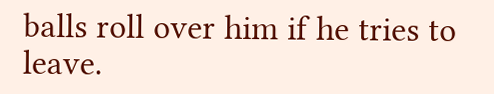balls roll over him if he tries to leave.